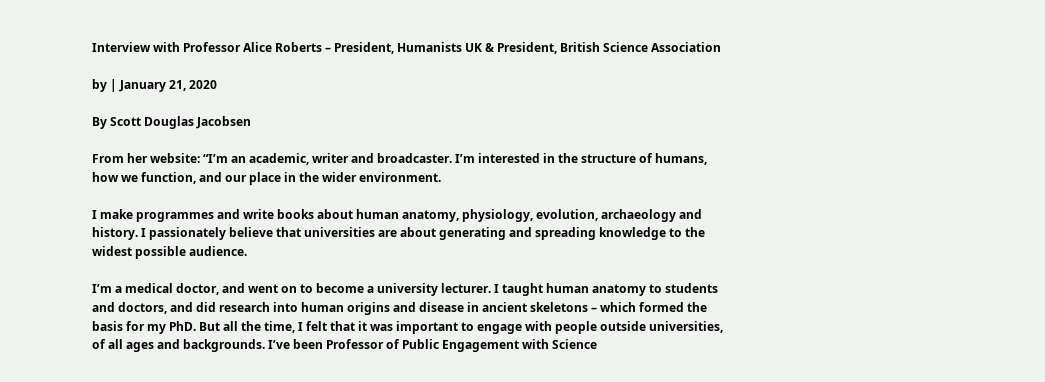Interview with Professor Alice Roberts – President, Humanists UK & President, British Science Association

by | January 21, 2020

By Scott Douglas Jacobsen

From her website: “I’m an academic, writer and broadcaster. I’m interested in the structure of humans, how we function, and our place in the wider environment.

I make programmes and write books about human anatomy, physiology, evolution, archaeology and history. I passionately believe that universities are about generating and spreading knowledge to the widest possible audience.

I’m a medical doctor, and went on to become a university lecturer. I taught human anatomy to students and doctors, and did research into human origins and disease in ancient skeletons – which formed the basis for my PhD. But all the time, I felt that it was important to engage with people outside universities, of all ages and backgrounds. I’ve been Professor of Public Engagement with Science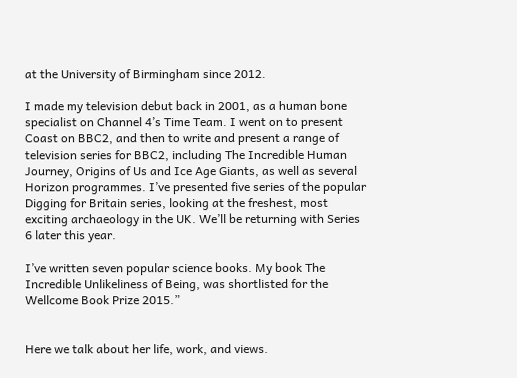at the University of Birmingham since 2012.

I made my television debut back in 2001, as a human bone specialist on Channel 4’s Time Team. I went on to present Coast on BBC2, and then to write and present a range of television series for BBC2, including The Incredible Human Journey, Origins of Us and Ice Age Giants, as well as several Horizon programmes. I’ve presented five series of the popular Digging for Britain series, looking at the freshest, most exciting archaeology in the UK. We’ll be returning with Series 6 later this year.

I’ve written seven popular science books. My book The Incredible Unlikeliness of Being, was shortlisted for the Wellcome Book Prize 2015.”


Here we talk about her life, work, and views.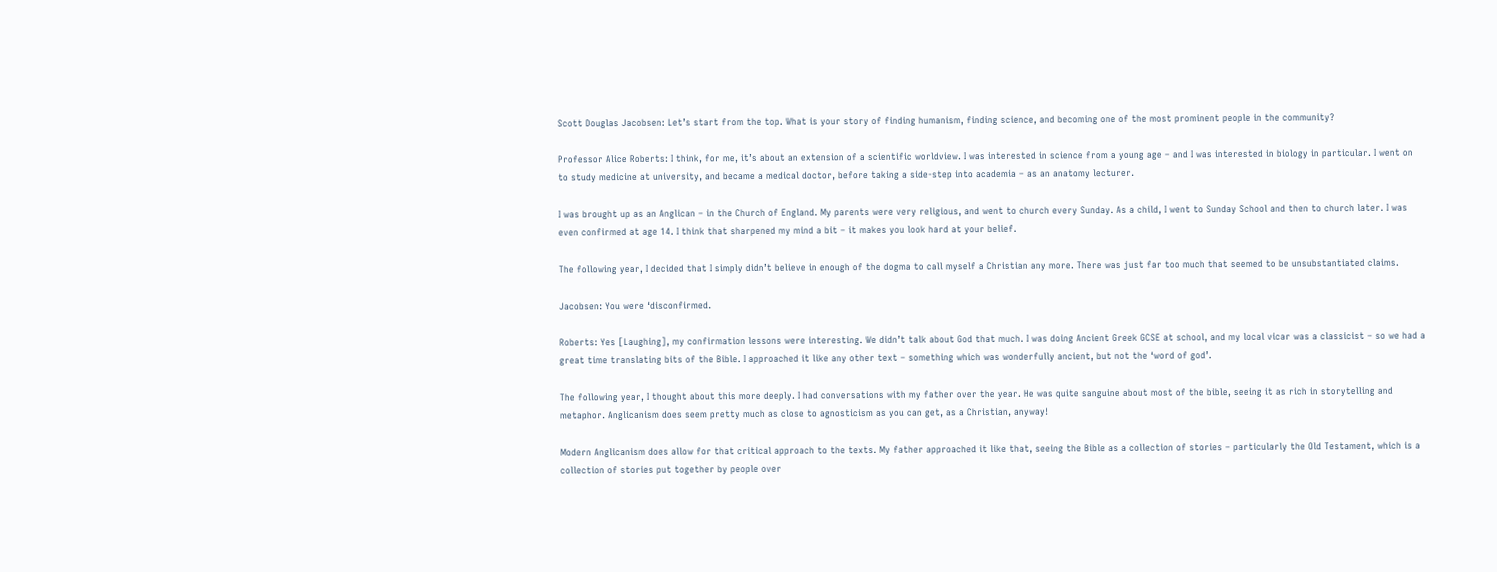Scott Douglas Jacobsen: Let’s start from the top. What is your story of finding humanism, finding science, and becoming one of the most prominent people in the community?

Professor Alice Roberts: I think, for me, it’s about an extension of a scientific worldview. I was interested in science from a young age – and I was interested in biology in particular. I went on to study medicine at university, and became a medical doctor, before taking a side-step into academia – as an anatomy lecturer.

I was brought up as an Anglican – in the Church of England. My parents were very religious, and went to church every Sunday. As a child, I went to Sunday School and then to church later. I was even confirmed at age 14. I think that sharpened my mind a bit – it makes you look hard at your belief.

The following year, I decided that I simply didn’t believe in enough of the dogma to call myself a Christian any more. There was just far too much that seemed to be unsubstantiated claims.

Jacobsen: You were ‘disconfirmed.

Roberts: Yes [Laughing], my confirmation lessons were interesting. We didn’t talk about God that much. I was doing Ancient Greek GCSE at school, and my local vicar was a classicist – so we had a great time translating bits of the Bible. I approached it like any other text – something which was wonderfully ancient, but not the ‘word of god’.

The following year, I thought about this more deeply. I had conversations with my father over the year. He was quite sanguine about most of the bible, seeing it as rich in storytelling and metaphor. Anglicanism does seem pretty much as close to agnosticism as you can get, as a Christian, anyway!

Modern Anglicanism does allow for that critical approach to the texts. My father approached it like that, seeing the Bible as a collection of stories – particularly the Old Testament, which is a collection of stories put together by people over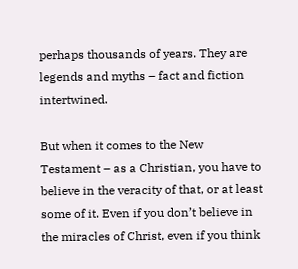perhaps thousands of years. They are legends and myths – fact and fiction intertwined.

But when it comes to the New Testament – as a Christian, you have to believe in the veracity of that, or at least some of it. Even if you don’t believe in the miracles of Christ, even if you think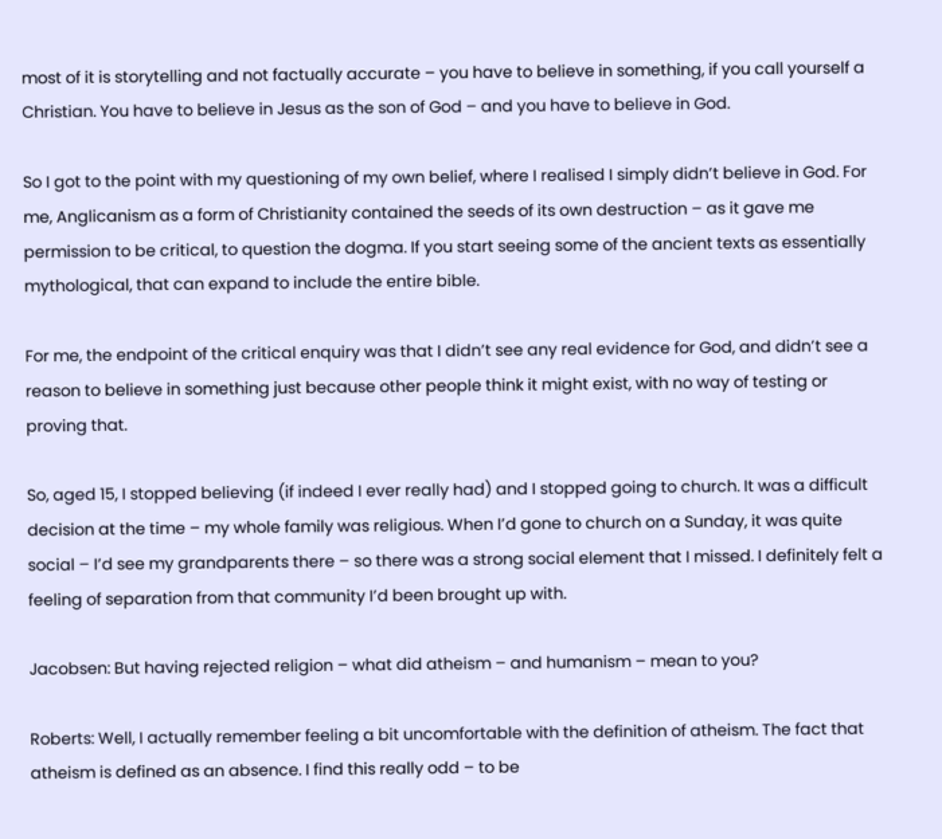most of it is storytelling and not factually accurate – you have to believe in something, if you call yourself a Christian. You have to believe in Jesus as the son of God – and you have to believe in God.

So I got to the point with my questioning of my own belief, where I realised I simply didn’t believe in God. For me, Anglicanism as a form of Christianity contained the seeds of its own destruction – as it gave me permission to be critical, to question the dogma. If you start seeing some of the ancient texts as essentially mythological, that can expand to include the entire bible.

For me, the endpoint of the critical enquiry was that I didn’t see any real evidence for God, and didn’t see a reason to believe in something just because other people think it might exist, with no way of testing or proving that.

So, aged 15, I stopped believing (if indeed I ever really had) and I stopped going to church. It was a difficult decision at the time – my whole family was religious. When I’d gone to church on a Sunday, it was quite social – I’d see my grandparents there – so there was a strong social element that I missed. I definitely felt a feeling of separation from that community I’d been brought up with.

Jacobsen: But having rejected religion – what did atheism – and humanism – mean to you?

Roberts: Well, I actually remember feeling a bit uncomfortable with the definition of atheism. The fact that atheism is defined as an absence. I find this really odd – to be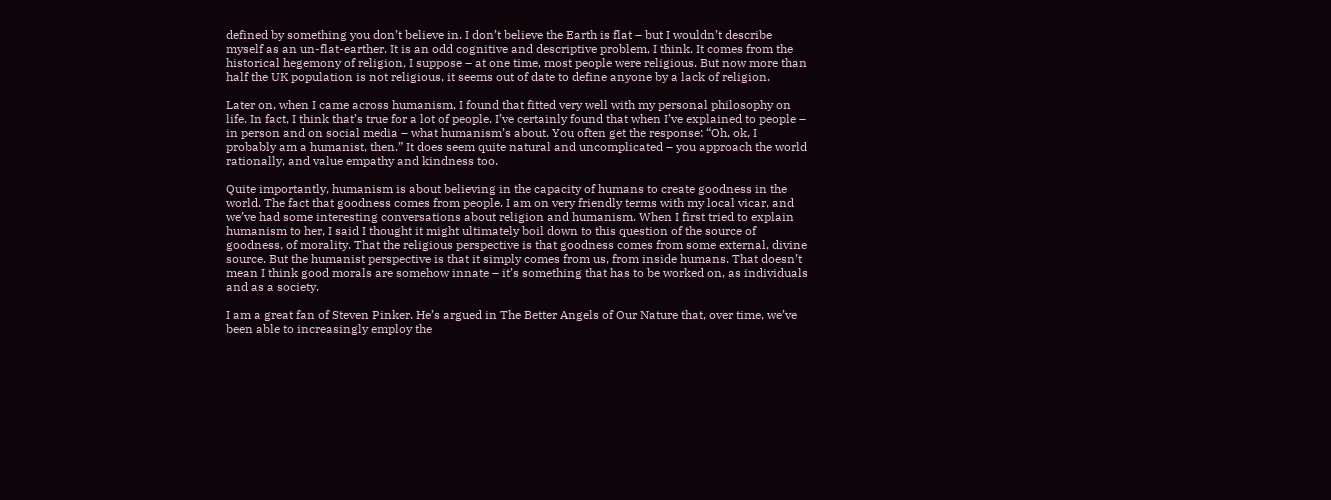defined by something you don’t believe in. I don’t believe the Earth is flat – but I wouldn’t describe myself as an un-flat-earther. It is an odd cognitive and descriptive problem, I think. It comes from the historical hegemony of religion, I suppose – at one time, most people were religious. But now more than half the UK population is not religious, it seems out of date to define anyone by a lack of religion.

Later on, when I came across humanism, I found that fitted very well with my personal philosophy on life. In fact, I think that’s true for a lot of people. I’ve certainly found that when I’ve explained to people – in person and on social media – what humanism’s about. You often get the response: “Oh, ok, I probably am a humanist, then.” It does seem quite natural and uncomplicated – you approach the world rationally, and value empathy and kindness too.

Quite importantly, humanism is about believing in the capacity of humans to create goodness in the world. The fact that goodness comes from people. I am on very friendly terms with my local vicar, and we’ve had some interesting conversations about religion and humanism. When I first tried to explain humanism to her, I said I thought it might ultimately boil down to this question of the source of goodness, of morality. That the religious perspective is that goodness comes from some external, divine source. But the humanist perspective is that it simply comes from us, from inside humans. That doesn’t mean I think good morals are somehow innate – it’s something that has to be worked on, as individuals and as a society.

I am a great fan of Steven Pinker. He’s argued in The Better Angels of Our Nature that, over time, we’ve been able to increasingly employ the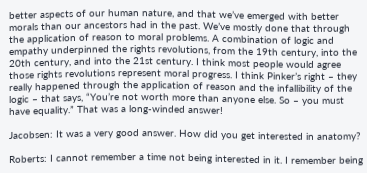better aspects of our human nature, and that we’ve emerged with better morals than our ancestors had in the past. We’ve mostly done that through the application of reason to moral problems. A combination of logic and empathy underpinned the rights revolutions, from the 19th century, into the 20th century, and into the 21st century. I think most people would agree those rights revolutions represent moral progress. I think Pinker’s right – they really happened through the application of reason and the infallibility of the logic – that says, “You’re not worth more than anyone else. So – you must have equality.” That was a long-winded answer!

Jacobsen: It was a very good answer. How did you get interested in anatomy?

Roberts: I cannot remember a time not being interested in it. I remember being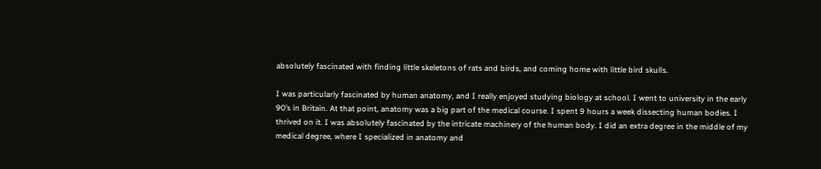absolutely fascinated with finding little skeletons of rats and birds, and coming home with little bird skulls.

I was particularly fascinated by human anatomy, and I really enjoyed studying biology at school. I went to university in the early 90’s in Britain. At that point, anatomy was a big part of the medical course. I spent 9 hours a week dissecting human bodies. I thrived on it. I was absolutely fascinated by the intricate machinery of the human body. I did an extra degree in the middle of my medical degree, where I specialized in anatomy and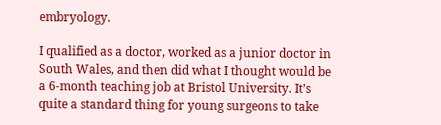embryology.

I qualified as a doctor, worked as a junior doctor in South Wales, and then did what I thought would be a 6-month teaching job at Bristol University. It’s quite a standard thing for young surgeons to take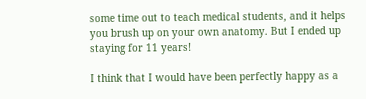some time out to teach medical students, and it helps you brush up on your own anatomy. But I ended up staying for 11 years!

I think that I would have been perfectly happy as a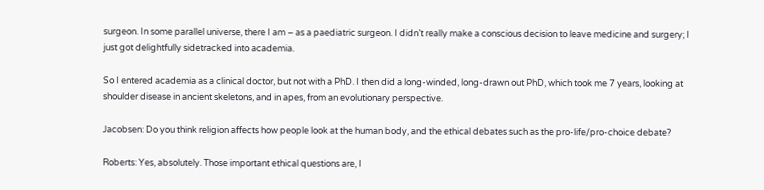surgeon. In some parallel universe, there I am – as a paediatric surgeon. I didn’t really make a conscious decision to leave medicine and surgery; I just got delightfully sidetracked into academia.

So I entered academia as a clinical doctor, but not with a PhD. I then did a long-winded, long-drawn out PhD, which took me 7 years, looking at shoulder disease in ancient skeletons, and in apes, from an evolutionary perspective.

Jacobsen: Do you think religion affects how people look at the human body, and the ethical debates such as the pro-life/pro-choice debate?

Roberts: Yes, absolutely. Those important ethical questions are, I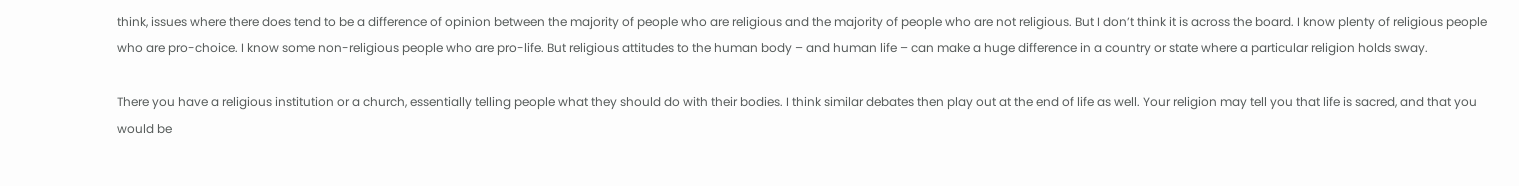think, issues where there does tend to be a difference of opinion between the majority of people who are religious and the majority of people who are not religious. But I don’t think it is across the board. I know plenty of religious people who are pro-choice. I know some non-religious people who are pro-life. But religious attitudes to the human body – and human life – can make a huge difference in a country or state where a particular religion holds sway.

There you have a religious institution or a church, essentially telling people what they should do with their bodies. I think similar debates then play out at the end of life as well. Your religion may tell you that life is sacred, and that you would be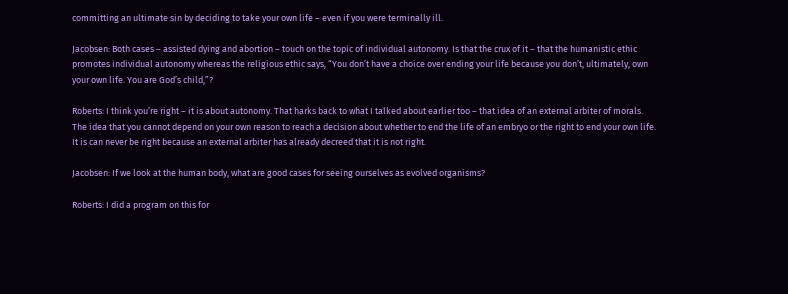committing an ultimate sin by deciding to take your own life – even if you were terminally ill.

Jacobsen: Both cases – assisted dying and abortion – touch on the topic of individual autonomy. Is that the crux of it – that the humanistic ethic promotes individual autonomy whereas the religious ethic says, “You don’t have a choice over ending your life because you don’t, ultimately, own your own life. You are God’s child,”?

Roberts: I think you’re right – it is about autonomy. That harks back to what I talked about earlier too – that idea of an external arbiter of morals. The idea that you cannot depend on your own reason to reach a decision about whether to end the life of an embryo or the right to end your own life. It is can never be right because an external arbiter has already decreed that it is not right.

Jacobsen: If we look at the human body, what are good cases for seeing ourselves as evolved organisms?

Roberts: I did a program on this for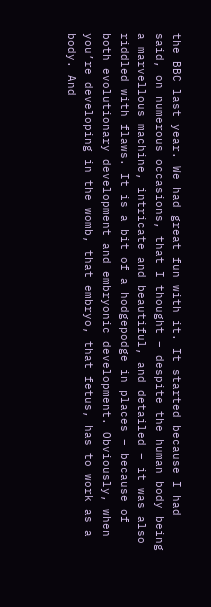the BBC last year. We had great fun with it. It started because I had said, on numerous occasions, that I thought – despite the human body being a marvellous machine, intricate and beautiful, and detailed – it was also riddled with flaws. It is a bit of a hodgepodge in places – because of both evolutionary development and embryonic development. Obviously, when you’re developing in the womb, that embryo, that fetus, has to work as a body. And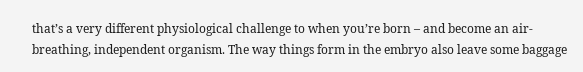that’s a very different physiological challenge to when you’re born – and become an air-breathing, independent organism. The way things form in the embryo also leave some baggage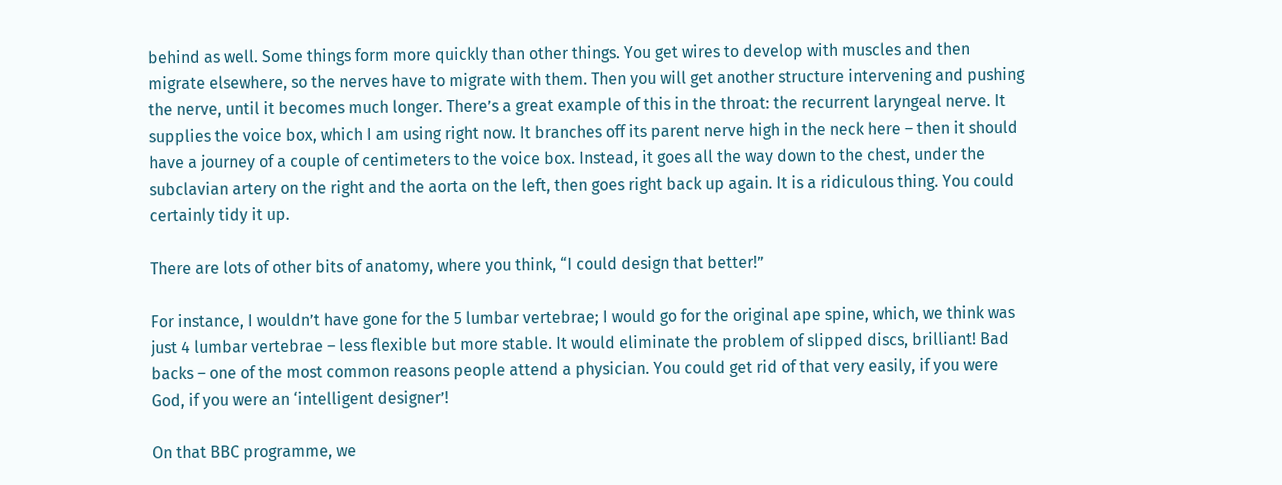behind as well. Some things form more quickly than other things. You get wires to develop with muscles and then migrate elsewhere, so the nerves have to migrate with them. Then you will get another structure intervening and pushing the nerve, until it becomes much longer. There’s a great example of this in the throat: the recurrent laryngeal nerve. It supplies the voice box, which I am using right now. It branches off its parent nerve high in the neck here – then it should have a journey of a couple of centimeters to the voice box. Instead, it goes all the way down to the chest, under the subclavian artery on the right and the aorta on the left, then goes right back up again. It is a ridiculous thing. You could certainly tidy it up.

There are lots of other bits of anatomy, where you think, “I could design that better!”

For instance, I wouldn’t have gone for the 5 lumbar vertebrae; I would go for the original ape spine, which, we think was just 4 lumbar vertebrae – less flexible but more stable. It would eliminate the problem of slipped discs, brilliant! Bad backs – one of the most common reasons people attend a physician. You could get rid of that very easily, if you were God, if you were an ‘intelligent designer’!

On that BBC programme, we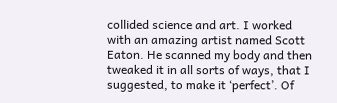collided science and art. I worked with an amazing artist named Scott Eaton. He scanned my body and then tweaked it in all sorts of ways, that I suggested, to make it ‘perfect’. Of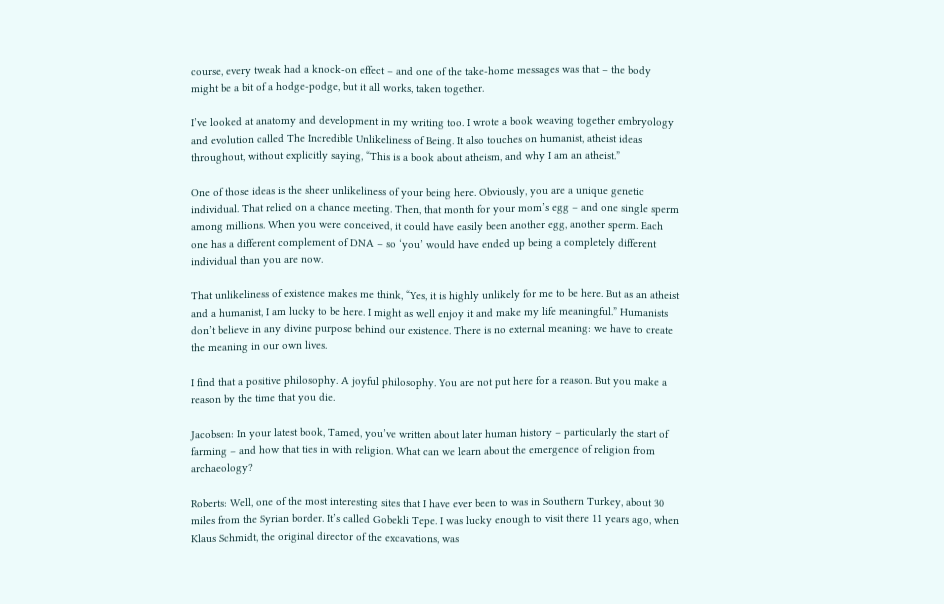course, every tweak had a knock-on effect – and one of the take-home messages was that – the body might be a bit of a hodge-podge, but it all works, taken together.

I’ve looked at anatomy and development in my writing too. I wrote a book weaving together embryology and evolution called The Incredible Unlikeliness of Being. It also touches on humanist, atheist ideas throughout, without explicitly saying, “This is a book about atheism, and why I am an atheist.”

One of those ideas is the sheer unlikeliness of your being here. Obviously, you are a unique genetic individual. That relied on a chance meeting. Then, that month for your mom’s egg – and one single sperm among millions. When you were conceived, it could have easily been another egg, another sperm. Each one has a different complement of DNA – so ‘you’ would have ended up being a completely different individual than you are now.

That unlikeliness of existence makes me think, “Yes, it is highly unlikely for me to be here. But as an atheist and a humanist, I am lucky to be here. I might as well enjoy it and make my life meaningful.” Humanists don’t believe in any divine purpose behind our existence. There is no external meaning: we have to create the meaning in our own lives.

I find that a positive philosophy. A joyful philosophy. You are not put here for a reason. But you make a reason by the time that you die.

Jacobsen: In your latest book, Tamed, you’ve written about later human history – particularly the start of farming – and how that ties in with religion. What can we learn about the emergence of religion from archaeology?

Roberts: Well, one of the most interesting sites that I have ever been to was in Southern Turkey, about 30 miles from the Syrian border. It’s called Gobekli Tepe. I was lucky enough to visit there 11 years ago, when Klaus Schmidt, the original director of the excavations, was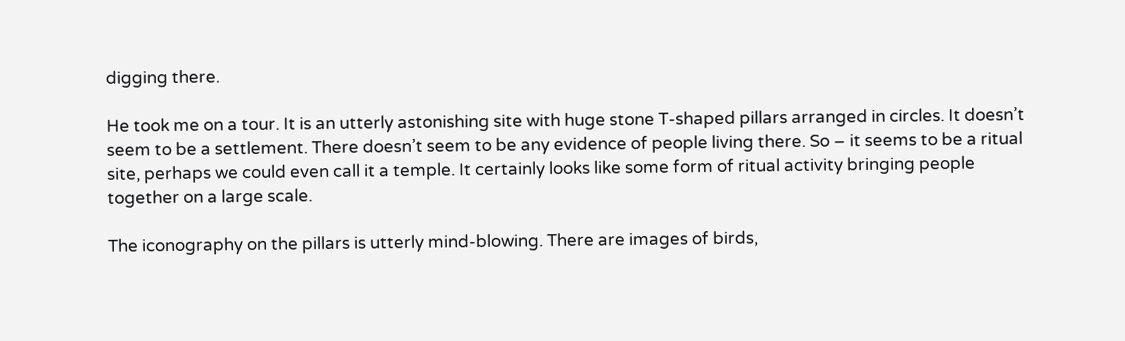digging there.

He took me on a tour. It is an utterly astonishing site with huge stone T-shaped pillars arranged in circles. It doesn’t seem to be a settlement. There doesn’t seem to be any evidence of people living there. So – it seems to be a ritual site, perhaps we could even call it a temple. It certainly looks like some form of ritual activity bringing people together on a large scale.

The iconography on the pillars is utterly mind-blowing. There are images of birds,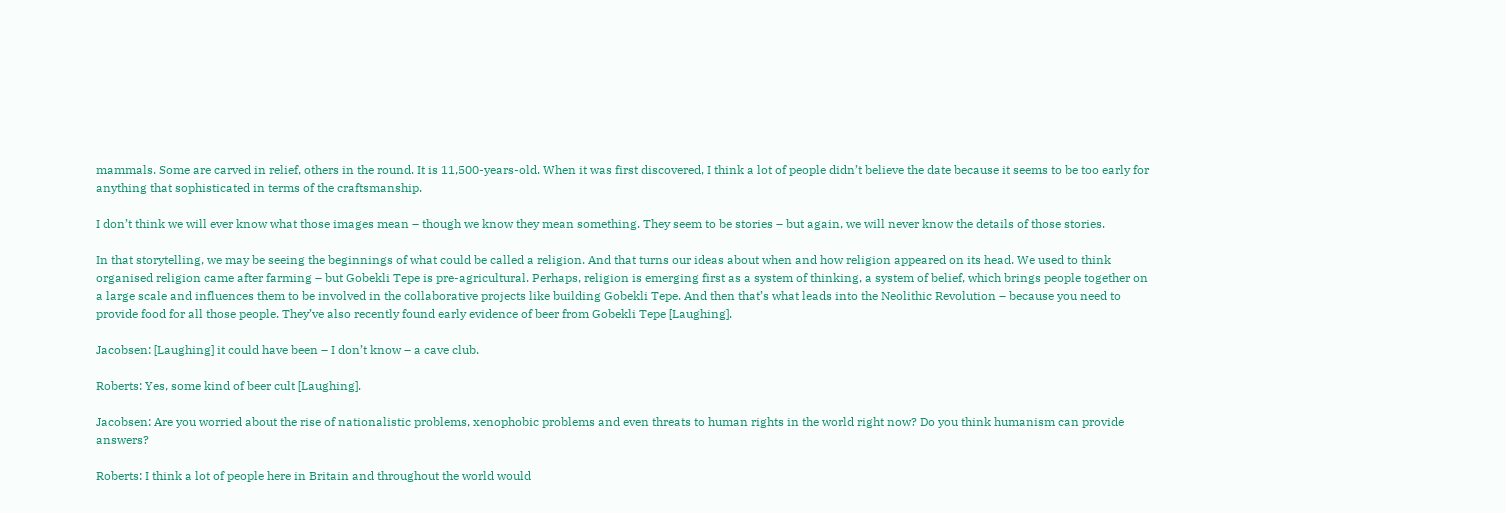mammals. Some are carved in relief, others in the round. It is 11,500-years-old. When it was first discovered, I think a lot of people didn’t believe the date because it seems to be too early for anything that sophisticated in terms of the craftsmanship.

I don’t think we will ever know what those images mean – though we know they mean something. They seem to be stories – but again, we will never know the details of those stories.

In that storytelling, we may be seeing the beginnings of what could be called a religion. And that turns our ideas about when and how religion appeared on its head. We used to think organised religion came after farming – but Gobekli Tepe is pre-agricultural. Perhaps, religion is emerging first as a system of thinking, a system of belief, which brings people together on a large scale and influences them to be involved in the collaborative projects like building Gobekli Tepe. And then that’s what leads into the Neolithic Revolution – because you need to provide food for all those people. They’ve also recently found early evidence of beer from Gobekli Tepe [Laughing].

Jacobsen: [Laughing] it could have been – I don’t know – a cave club.

Roberts: Yes, some kind of beer cult [Laughing].

Jacobsen: Are you worried about the rise of nationalistic problems, xenophobic problems and even threats to human rights in the world right now? Do you think humanism can provide answers?

Roberts: I think a lot of people here in Britain and throughout the world would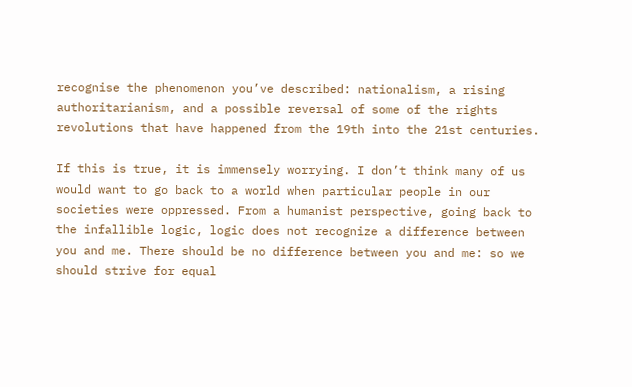recognise the phenomenon you’ve described: nationalism, a rising authoritarianism, and a possible reversal of some of the rights revolutions that have happened from the 19th into the 21st centuries.

If this is true, it is immensely worrying. I don’t think many of us would want to go back to a world when particular people in our societies were oppressed. From a humanist perspective, going back to the infallible logic, logic does not recognize a difference between you and me. There should be no difference between you and me: so we should strive for equal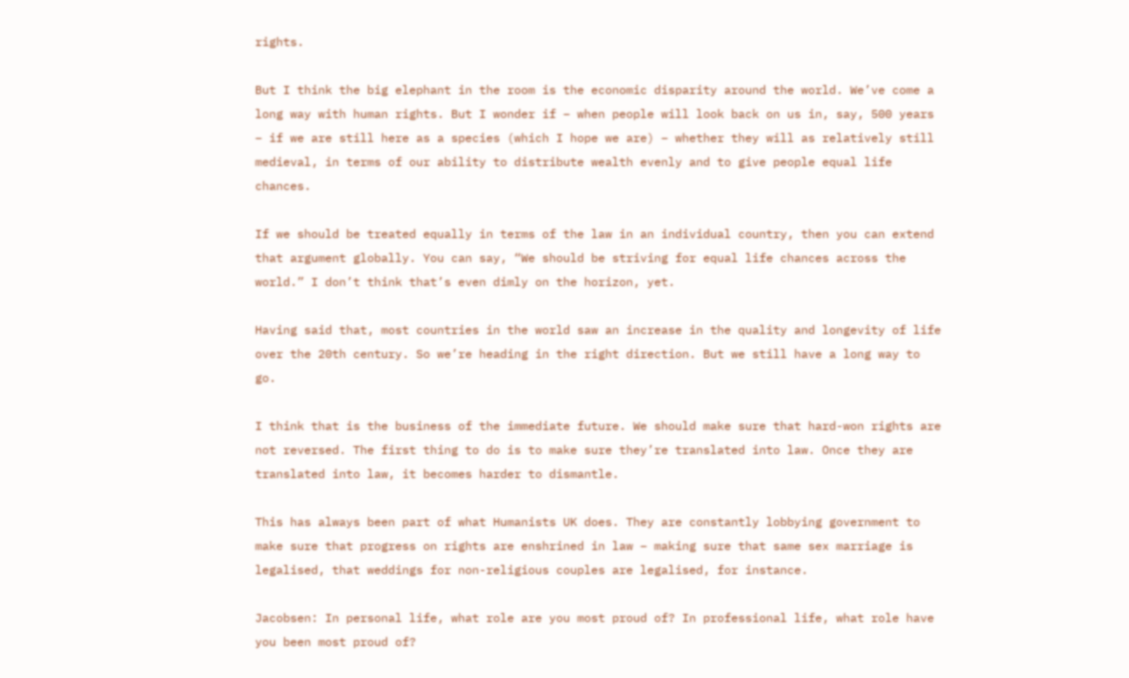rights.

But I think the big elephant in the room is the economic disparity around the world. We’ve come a long way with human rights. But I wonder if – when people will look back on us in, say, 500 years – if we are still here as a species (which I hope we are) – whether they will as relatively still medieval, in terms of our ability to distribute wealth evenly and to give people equal life chances.

If we should be treated equally in terms of the law in an individual country, then you can extend that argument globally. You can say, “We should be striving for equal life chances across the world.” I don’t think that’s even dimly on the horizon, yet.

Having said that, most countries in the world saw an increase in the quality and longevity of life over the 20th century. So we’re heading in the right direction. But we still have a long way to go.

I think that is the business of the immediate future. We should make sure that hard-won rights are not reversed. The first thing to do is to make sure they’re translated into law. Once they are translated into law, it becomes harder to dismantle.

This has always been part of what Humanists UK does. They are constantly lobbying government to make sure that progress on rights are enshrined in law – making sure that same sex marriage is legalised, that weddings for non-religious couples are legalised, for instance.

Jacobsen: In personal life, what role are you most proud of? In professional life, what role have you been most proud of?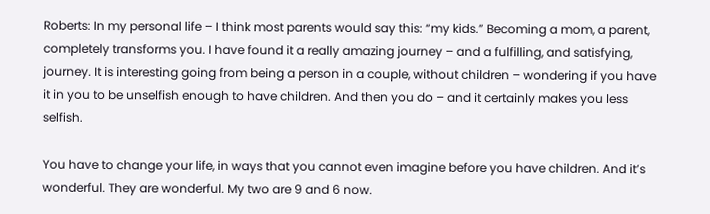Roberts: In my personal life – I think most parents would say this: “my kids.” Becoming a mom, a parent, completely transforms you. I have found it a really amazing journey – and a fulfilling, and satisfying, journey. It is interesting going from being a person in a couple, without children – wondering if you have it in you to be unselfish enough to have children. And then you do – and it certainly makes you less selfish.

You have to change your life, in ways that you cannot even imagine before you have children. And it’s wonderful. They are wonderful. My two are 9 and 6 now.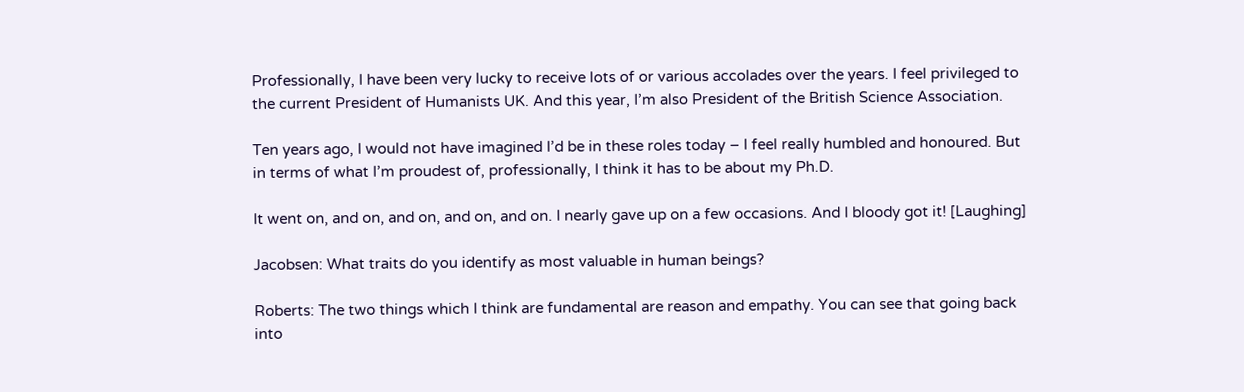Professionally, I have been very lucky to receive lots of or various accolades over the years. I feel privileged to the current President of Humanists UK. And this year, I’m also President of the British Science Association.

Ten years ago, I would not have imagined I’d be in these roles today – I feel really humbled and honoured. But in terms of what I’m proudest of, professionally, I think it has to be about my Ph.D.

It went on, and on, and on, and on, and on. I nearly gave up on a few occasions. And I bloody got it! [Laughing]

Jacobsen: What traits do you identify as most valuable in human beings?

Roberts: The two things which I think are fundamental are reason and empathy. You can see that going back into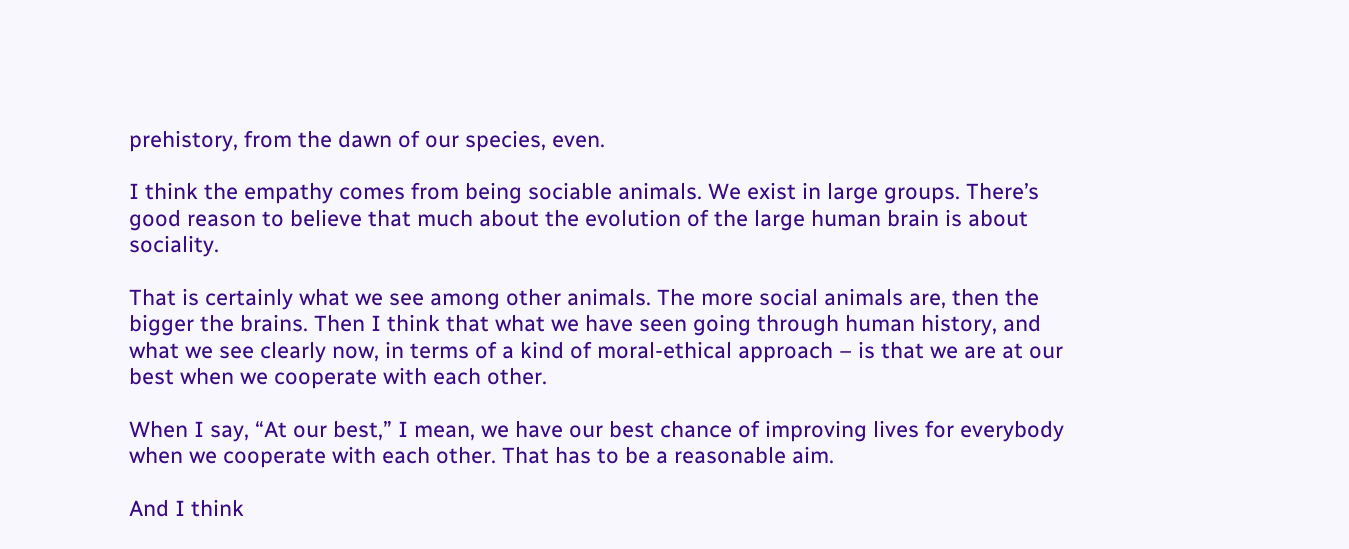prehistory, from the dawn of our species, even.

I think the empathy comes from being sociable animals. We exist in large groups. There’s good reason to believe that much about the evolution of the large human brain is about sociality.

That is certainly what we see among other animals. The more social animals are, then the bigger the brains. Then I think that what we have seen going through human history, and what we see clearly now, in terms of a kind of moral-ethical approach – is that we are at our best when we cooperate with each other.

When I say, “At our best,” I mean, we have our best chance of improving lives for everybody when we cooperate with each other. That has to be a reasonable aim.

And I think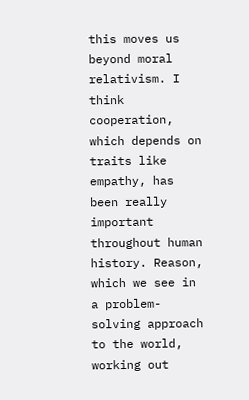this moves us beyond moral relativism. I think cooperation, which depends on traits like empathy, has been really important throughout human history. Reason, which we see in a problem-solving approach to the world, working out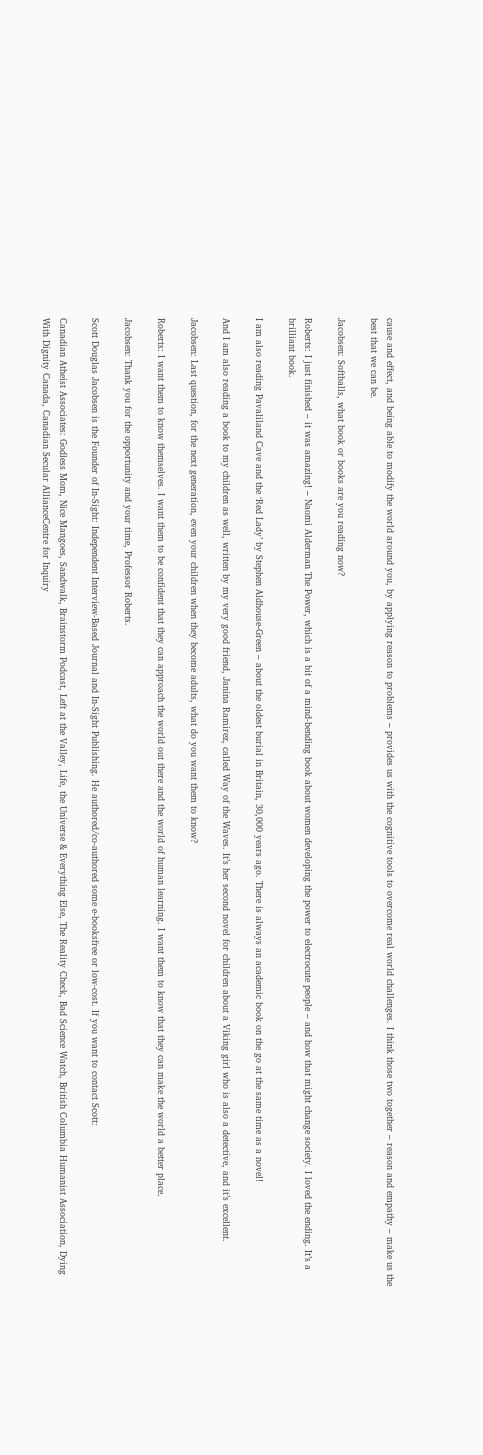cause and effect, and being able to modify the world around you, by applying reason to problems – provides us with the cognitive tools to overcome real world challenges. I think those two together – reason and empathy – make us the best that we can be.

Jacobsen: Softballs, what book or books are you reading now?

Roberts: I just finished – it was amazing! – Naomi Alderman The Power, which is a bit of a mind-bending book about women developing the power to electrocute people – and how that might change society. I loved the ending. It’s a brilliant book.

I am also reading Pavaliland Cave and the ‘Red Lady’ by Stephen Aldhouse-Green – about the oldest burial in Britain, 30,000 years ago. There is always an academic book on the go at the same time as a novel!

And I am also reading a book to my children as well, written by my very good friend, Janina Ramirez, called Way of the Waves. It’s her second novel for children about a Viking girl who is also a detective, and it’s excellent.

Jacobsen: Last question, for the next generation, even your children when they become adults, what do you want them to know?

Roberts: I want them to know themselves. I want them to be confident that they can approach the world out there and the world of human learning. I want them to know that they can make the world a better place.

Jacobsen: Thank you for the opportunity and your time, Professor Roberts.

Scott Douglas Jacobsen is the Founder of In-Sight: Independent Interview-Based Journal and In-Sight Publishing. He authored/co-authored some e-booksfree or low-cost. If you want to contact Scott:

Canadian Atheist Associates: Godless Mom, Nice Mangoes, Sandwalk, Brainstorm Podcast, Left at the Valley, Life, the Universe & Everything Else, The Reality Check, Bad Science Watch, British Columbia Humanist Association, Dying With Dignity Canada, Canadian Secular AllianceCentre for Inquiry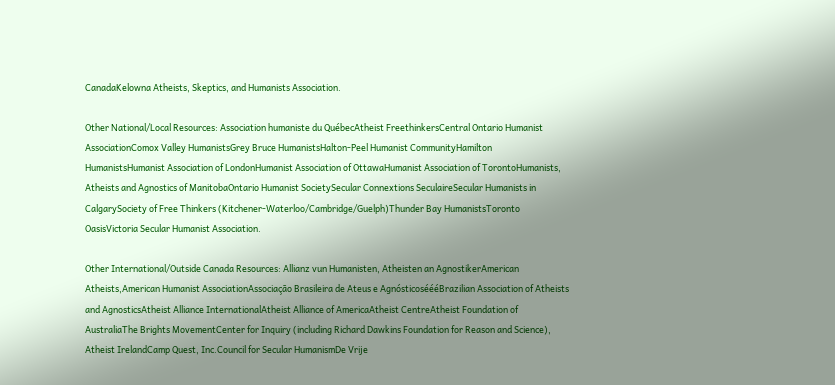CanadaKelowna Atheists, Skeptics, and Humanists Association.

Other National/Local Resources: Association humaniste du QuébecAtheist FreethinkersCentral Ontario Humanist AssociationComox Valley HumanistsGrey Bruce HumanistsHalton-Peel Humanist CommunityHamilton HumanistsHumanist Association of LondonHumanist Association of OttawaHumanist Association of TorontoHumanists, Atheists and Agnostics of ManitobaOntario Humanist SocietySecular Connextions SeculaireSecular Humanists in CalgarySociety of Free Thinkers (Kitchener-Waterloo/Cambridge/Guelph)Thunder Bay HumanistsToronto OasisVictoria Secular Humanist Association.

Other International/Outside Canada Resources: Allianz vun Humanisten, Atheisten an AgnostikerAmerican Atheists,American Humanist AssociationAssociação Brasileira de Ateus e AgnósticoséééBrazilian Association of Atheists and AgnosticsAtheist Alliance InternationalAtheist Alliance of AmericaAtheist CentreAtheist Foundation of AustraliaThe Brights MovementCenter for Inquiry (including Richard Dawkins Foundation for Reason and Science), Atheist IrelandCamp Quest, Inc.Council for Secular HumanismDe Vrije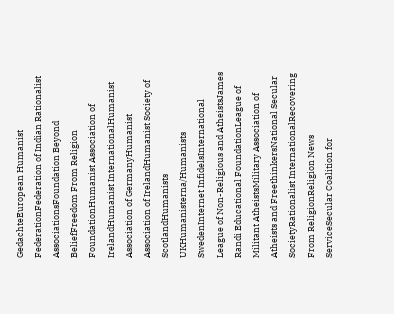GedachteEuropean Humanist FederationFederation of Indian Rationalist AssociationsFoundation Beyond BeliefFreedom From Religion FoundationHumanist Association of IrelandHumanist InternationalHumanist Association of GermanyHumanist Association of IrelandHumanist Society of ScotlandHumanists UKHumanisterna/Humanists SwedenInternet InfidelsInternational League of Non-Religious and AtheistsJames Randi Educational FoundationLeague of Militant AtheistsMilitary Association of Atheists and FreethinkersNational Secular SocietyRationalist InternationalRecovering From ReligionReligion News ServiceSecular Coalition for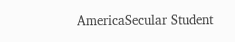AmericaSecular Student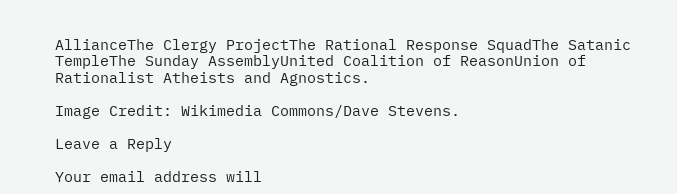AllianceThe Clergy ProjectThe Rational Response SquadThe Satanic TempleThe Sunday AssemblyUnited Coalition of ReasonUnion of Rationalist Atheists and Agnostics.

Image Credit: Wikimedia Commons/Dave Stevens.

Leave a Reply

Your email address will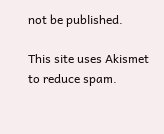not be published.

This site uses Akismet to reduce spam.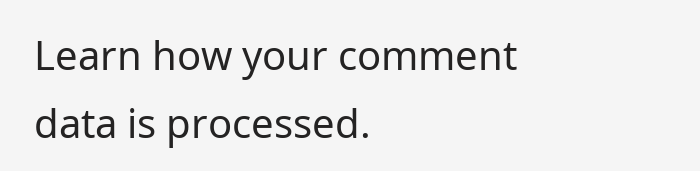Learn how your comment data is processed.